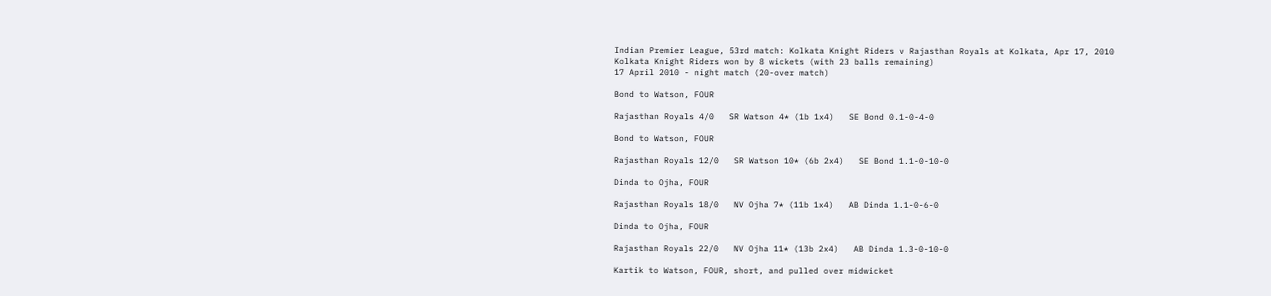Indian Premier League, 53rd match: Kolkata Knight Riders v Rajasthan Royals at Kolkata, Apr 17, 2010
Kolkata Knight Riders won by 8 wickets (with 23 balls remaining)
17 April 2010 - night match (20-over match)

Bond to Watson, FOUR

Rajasthan Royals 4/0   SR Watson 4* (1b 1x4)   SE Bond 0.1-0-4-0

Bond to Watson, FOUR

Rajasthan Royals 12/0   SR Watson 10* (6b 2x4)   SE Bond 1.1-0-10-0

Dinda to Ojha, FOUR

Rajasthan Royals 18/0   NV Ojha 7* (11b 1x4)   AB Dinda 1.1-0-6-0

Dinda to Ojha, FOUR

Rajasthan Royals 22/0   NV Ojha 11* (13b 2x4)   AB Dinda 1.3-0-10-0

Kartik to Watson, FOUR, short, and pulled over midwicket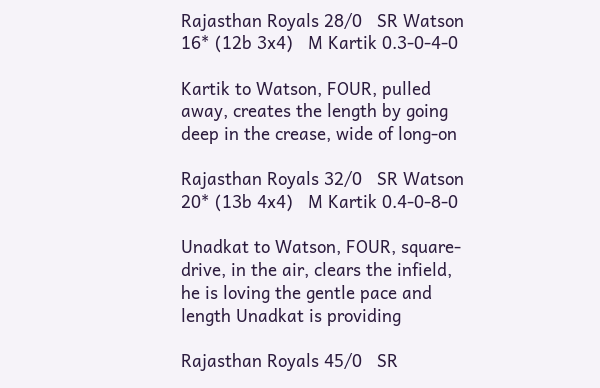Rajasthan Royals 28/0   SR Watson 16* (12b 3x4)   M Kartik 0.3-0-4-0

Kartik to Watson, FOUR, pulled away, creates the length by going deep in the crease, wide of long-on

Rajasthan Royals 32/0   SR Watson 20* (13b 4x4)   M Kartik 0.4-0-8-0

Unadkat to Watson, FOUR, square-drive, in the air, clears the infield, he is loving the gentle pace and length Unadkat is providing

Rajasthan Royals 45/0   SR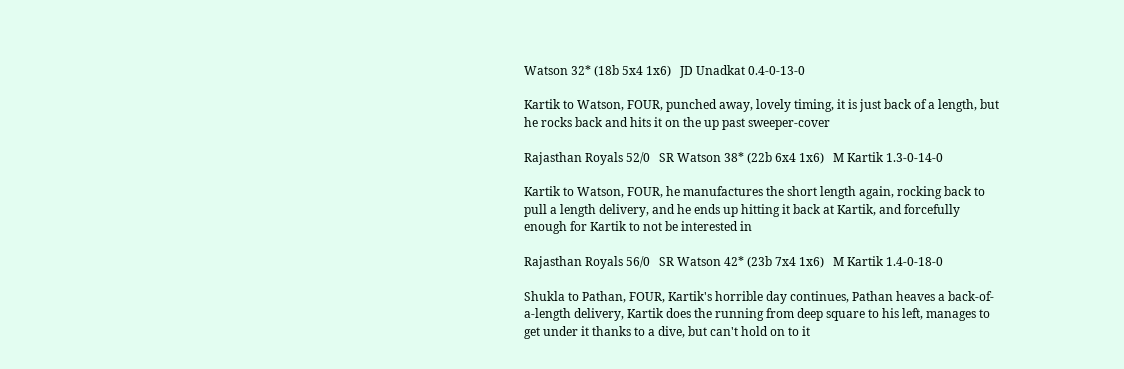Watson 32* (18b 5x4 1x6)   JD Unadkat 0.4-0-13-0

Kartik to Watson, FOUR, punched away, lovely timing, it is just back of a length, but he rocks back and hits it on the up past sweeper-cover

Rajasthan Royals 52/0   SR Watson 38* (22b 6x4 1x6)   M Kartik 1.3-0-14-0

Kartik to Watson, FOUR, he manufactures the short length again, rocking back to pull a length delivery, and he ends up hitting it back at Kartik, and forcefully enough for Kartik to not be interested in

Rajasthan Royals 56/0   SR Watson 42* (23b 7x4 1x6)   M Kartik 1.4-0-18-0

Shukla to Pathan, FOUR, Kartik's horrible day continues, Pathan heaves a back-of-a-length delivery, Kartik does the running from deep square to his left, manages to get under it thanks to a dive, but can't hold on to it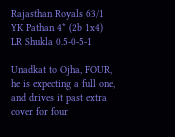Rajasthan Royals 63/1   YK Pathan 4* (2b 1x4)   LR Shukla 0.5-0-5-1

Unadkat to Ojha, FOUR, he is expecting a full one, and drives it past extra cover for four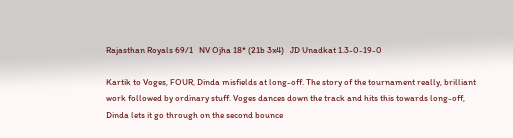Rajasthan Royals 69/1   NV Ojha 18* (21b 3x4)   JD Unadkat 1.3-0-19-0

Kartik to Voges, FOUR, Dinda misfields at long-off. The story of the tournament really, brilliant work followed by ordinary stuff. Voges dances down the track and hits this towards long-off, Dinda lets it go through on the second bounce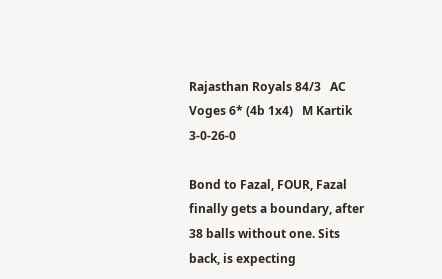Rajasthan Royals 84/3   AC Voges 6* (4b 1x4)   M Kartik 3-0-26-0

Bond to Fazal, FOUR, Fazal finally gets a boundary, after 38 balls without one. Sits back, is expecting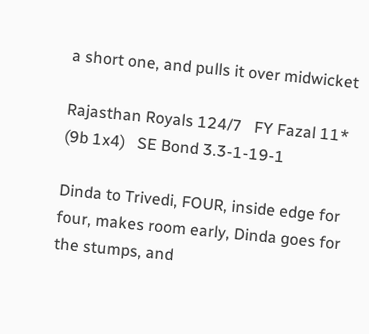a short one, and pulls it over midwicket

Rajasthan Royals 124/7   FY Fazal 11* (9b 1x4)   SE Bond 3.3-1-19-1

Dinda to Trivedi, FOUR, inside edge for four, makes room early, Dinda goes for the stumps, and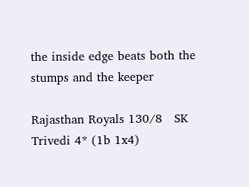the inside edge beats both the stumps and the keeper

Rajasthan Royals 130/8   SK Trivedi 4* (1b 1x4)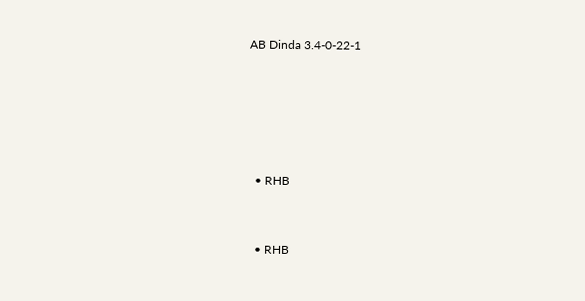AB Dinda 3.4-0-22-1





  • RHB


  • RHB